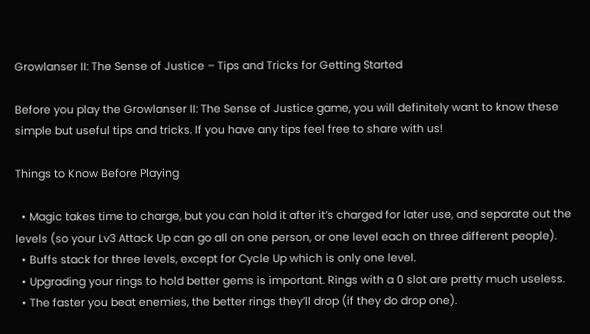Growlanser II: The Sense of Justice – Tips and Tricks for Getting Started

Before you play the Growlanser II: The Sense of Justice game, you will definitely want to know these simple but useful tips and tricks. If you have any tips feel free to share with us!

Things to Know Before Playing

  • Magic takes time to charge, but you can hold it after it’s charged for later use, and separate out the levels (so your Lv3 Attack Up can go all on one person, or one level each on three different people).
  • Buffs stack for three levels, except for Cycle Up which is only one level.
  • Upgrading your rings to hold better gems is important. Rings with a 0 slot are pretty much useless.
  • The faster you beat enemies, the better rings they’ll drop (if they do drop one).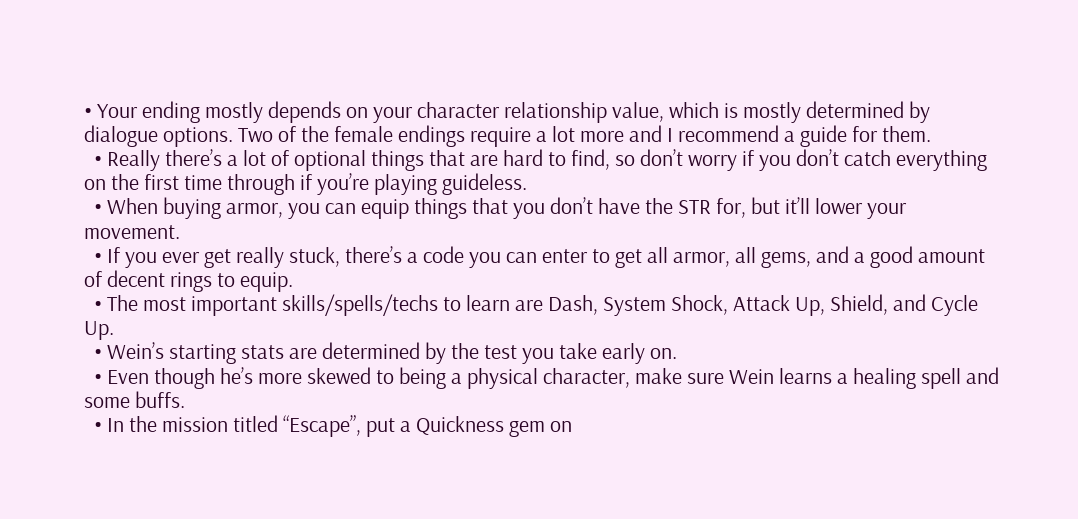• Your ending mostly depends on your character relationship value, which is mostly determined by dialogue options. Two of the female endings require a lot more and I recommend a guide for them.
  • Really there’s a lot of optional things that are hard to find, so don’t worry if you don’t catch everything on the first time through if you’re playing guideless.
  • When buying armor, you can equip things that you don’t have the STR for, but it’ll lower your movement.
  • If you ever get really stuck, there’s a code you can enter to get all armor, all gems, and a good amount of decent rings to equip.
  • The most important skills/spells/techs to learn are Dash, System Shock, Attack Up, Shield, and Cycle Up.
  • Wein’s starting stats are determined by the test you take early on.
  • Even though he’s more skewed to being a physical character, make sure Wein learns a healing spell and some buffs.
  • In the mission titled “Escape”, put a Quickness gem on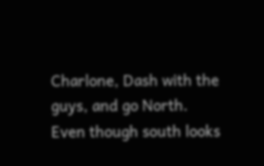Charlone, Dash with the guys, and go North. Even though south looks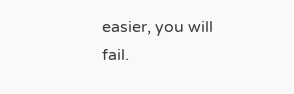easier, you will fail.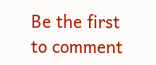Be the first to comment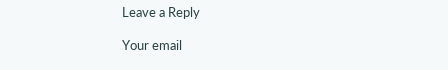Leave a Reply

Your email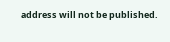address will not be published.